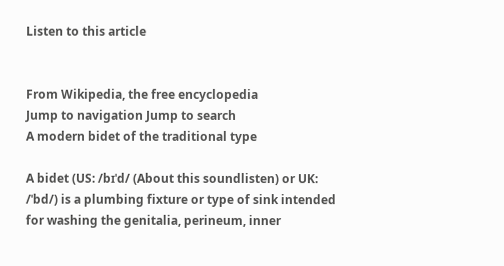Listen to this article


From Wikipedia, the free encyclopedia
Jump to navigation Jump to search
A modern bidet of the traditional type

A bidet (US: /bɪˈd/ (About this soundlisten) or UK: /ˈbd/) is a plumbing fixture or type of sink intended for washing the genitalia, perineum, inner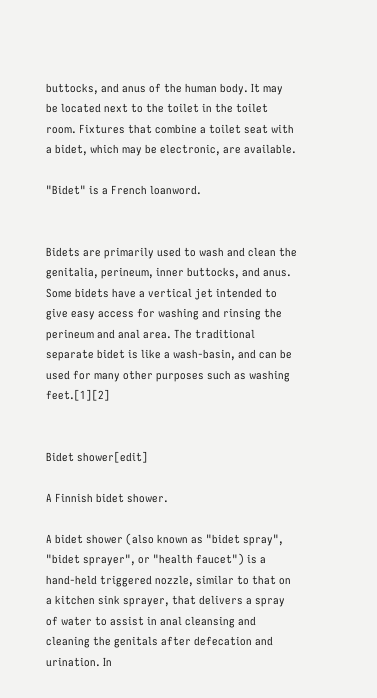buttocks, and anus of the human body. It may be located next to the toilet in the toilet room. Fixtures that combine a toilet seat with a bidet, which may be electronic, are available.

"Bidet" is a French loanword.


Bidets are primarily used to wash and clean the genitalia, perineum, inner buttocks, and anus. Some bidets have a vertical jet intended to give easy access for washing and rinsing the perineum and anal area. The traditional separate bidet is like a wash-basin, and can be used for many other purposes such as washing feet.[1][2]


Bidet shower[edit]

A Finnish bidet shower.

A bidet shower (also known as "bidet spray", "bidet sprayer", or "health faucet") is a hand-held triggered nozzle, similar to that on a kitchen sink sprayer, that delivers a spray of water to assist in anal cleansing and cleaning the genitals after defecation and urination. In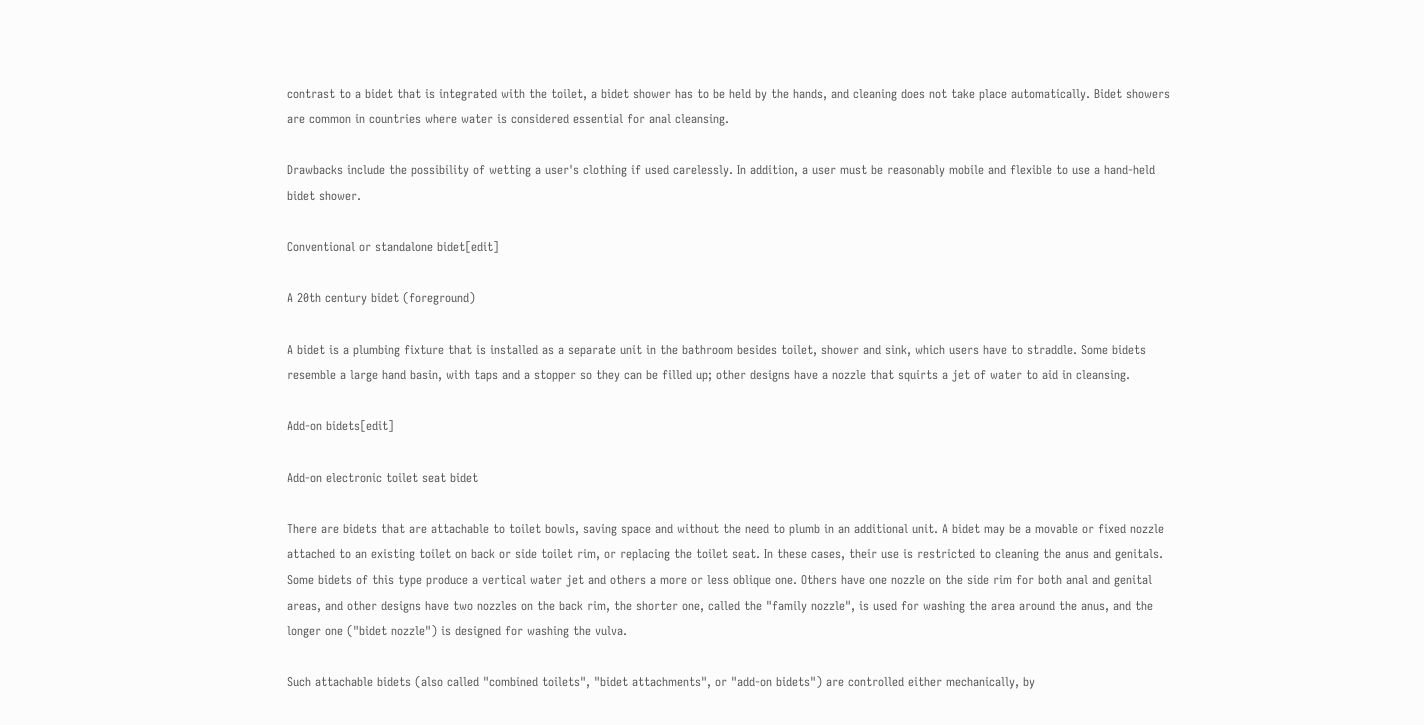contrast to a bidet that is integrated with the toilet, a bidet shower has to be held by the hands, and cleaning does not take place automatically. Bidet showers are common in countries where water is considered essential for anal cleansing.

Drawbacks include the possibility of wetting a user's clothing if used carelessly. In addition, a user must be reasonably mobile and flexible to use a hand-held bidet shower.

Conventional or standalone bidet[edit]

A 20th century bidet (foreground)

A bidet is a plumbing fixture that is installed as a separate unit in the bathroom besides toilet, shower and sink, which users have to straddle. Some bidets resemble a large hand basin, with taps and a stopper so they can be filled up; other designs have a nozzle that squirts a jet of water to aid in cleansing.

Add-on bidets[edit]

Add-on electronic toilet seat bidet

There are bidets that are attachable to toilet bowls, saving space and without the need to plumb in an additional unit. A bidet may be a movable or fixed nozzle attached to an existing toilet on back or side toilet rim, or replacing the toilet seat. In these cases, their use is restricted to cleaning the anus and genitals. Some bidets of this type produce a vertical water jet and others a more or less oblique one. Others have one nozzle on the side rim for both anal and genital areas, and other designs have two nozzles on the back rim, the shorter one, called the "family nozzle", is used for washing the area around the anus, and the longer one ("bidet nozzle") is designed for washing the vulva.

Such attachable bidets (also called "combined toilets", "bidet attachments", or "add-on bidets") are controlled either mechanically, by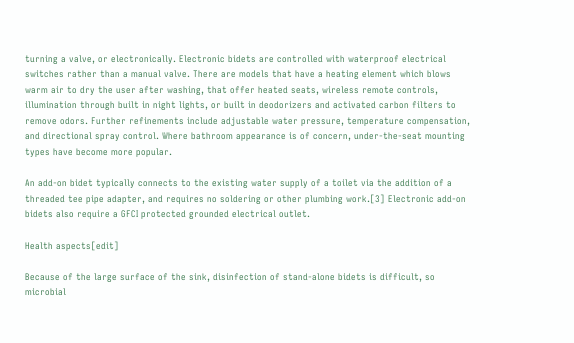turning a valve, or electronically. Electronic bidets are controlled with waterproof electrical switches rather than a manual valve. There are models that have a heating element which blows warm air to dry the user after washing, that offer heated seats, wireless remote controls, illumination through built in night lights, or built in deodorizers and activated carbon filters to remove odors. Further refinements include adjustable water pressure, temperature compensation, and directional spray control. Where bathroom appearance is of concern, under-the-seat mounting types have become more popular.

An add-on bidet typically connects to the existing water supply of a toilet via the addition of a threaded tee pipe adapter, and requires no soldering or other plumbing work.[3] Electronic add-on bidets also require a GFCI protected grounded electrical outlet.

Health aspects[edit]

Because of the large surface of the sink, disinfection of stand-alone bidets is difficult, so microbial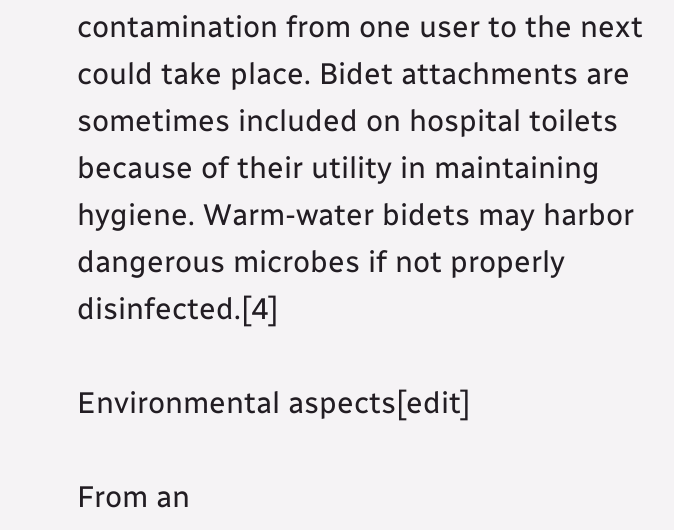contamination from one user to the next could take place. Bidet attachments are sometimes included on hospital toilets because of their utility in maintaining hygiene. Warm-water bidets may harbor dangerous microbes if not properly disinfected.[4]

Environmental aspects[edit]

From an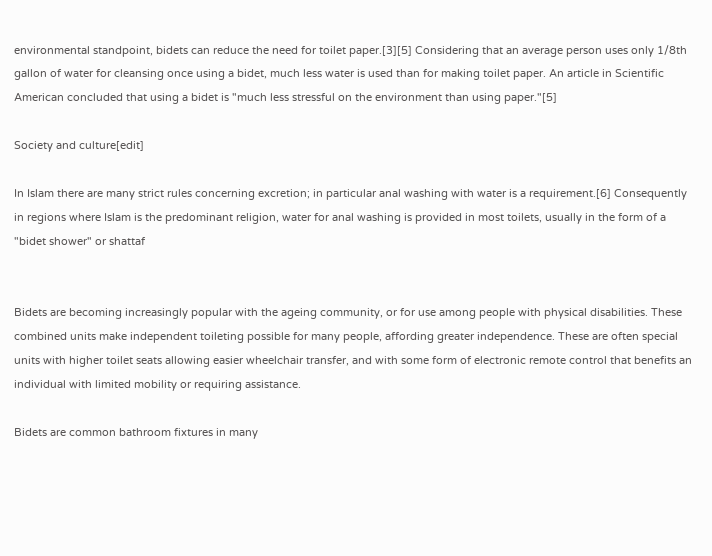environmental standpoint, bidets can reduce the need for toilet paper.[3][5] Considering that an average person uses only 1/8th gallon of water for cleansing once using a bidet, much less water is used than for making toilet paper. An article in Scientific American concluded that using a bidet is "much less stressful on the environment than using paper."[5]

Society and culture[edit]

In Islam there are many strict rules concerning excretion; in particular anal washing with water is a requirement.[6] Consequently in regions where Islam is the predominant religion, water for anal washing is provided in most toilets, usually in the form of a "bidet shower" or shattaf


Bidets are becoming increasingly popular with the ageing community, or for use among people with physical disabilities. These combined units make independent toileting possible for many people, affording greater independence. These are often special units with higher toilet seats allowing easier wheelchair transfer, and with some form of electronic remote control that benefits an individual with limited mobility or requiring assistance.

Bidets are common bathroom fixtures in many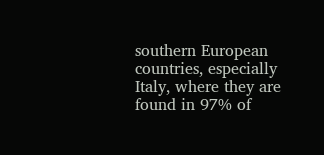southern European countries, especially Italy, where they are found in 97% of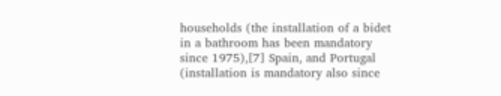households (the installation of a bidet in a bathroom has been mandatory since 1975),[7] Spain, and Portugal (installation is mandatory also since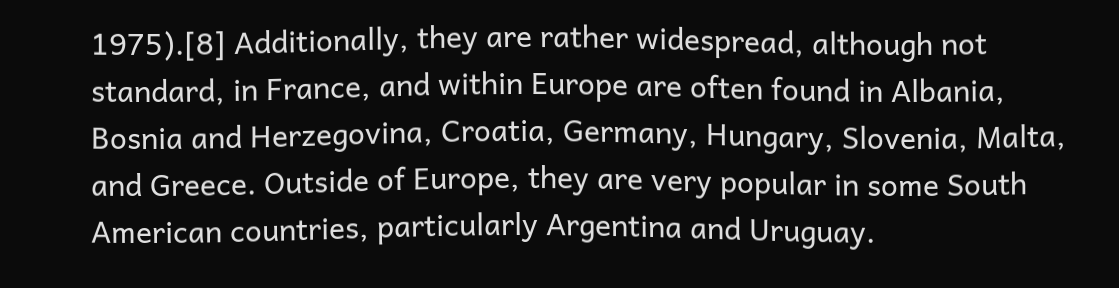1975).[8] Additionally, they are rather widespread, although not standard, in France, and within Europe are often found in Albania, Bosnia and Herzegovina, Croatia, Germany, Hungary, Slovenia, Malta, and Greece. Outside of Europe, they are very popular in some South American countries, particularly Argentina and Uruguay.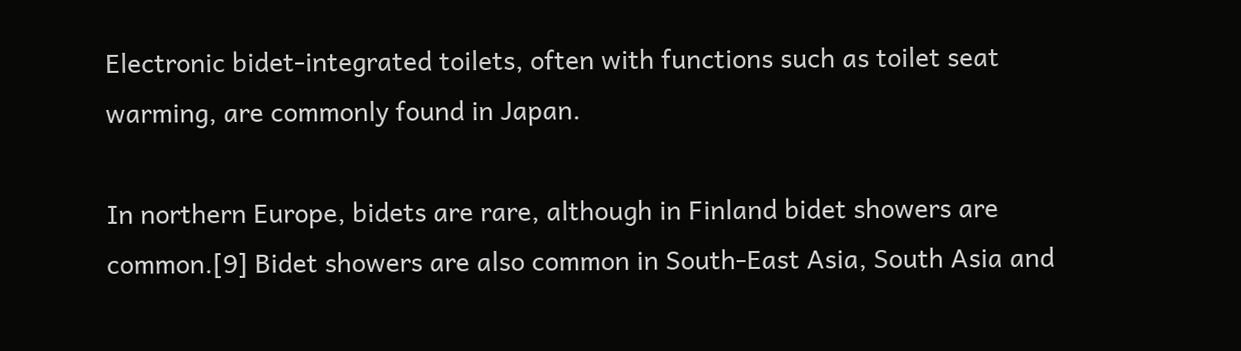Electronic bidet-integrated toilets, often with functions such as toilet seat warming, are commonly found in Japan.

In northern Europe, bidets are rare, although in Finland bidet showers are common.[9] Bidet showers are also common in South-East Asia, South Asia and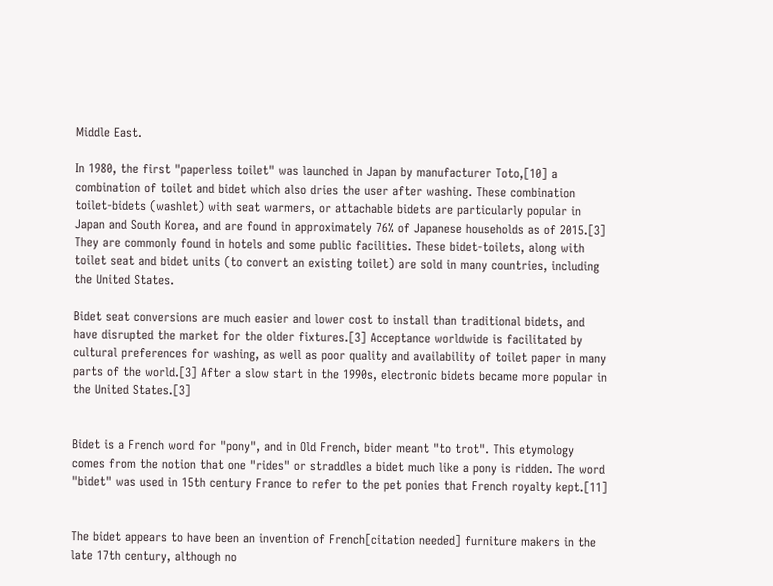Middle East.

In 1980, the first "paperless toilet" was launched in Japan by manufacturer Toto,[10] a combination of toilet and bidet which also dries the user after washing. These combination toilet-bidets (washlet) with seat warmers, or attachable bidets are particularly popular in Japan and South Korea, and are found in approximately 76% of Japanese households as of 2015.[3] They are commonly found in hotels and some public facilities. These bidet-toilets, along with toilet seat and bidet units (to convert an existing toilet) are sold in many countries, including the United States.

Bidet seat conversions are much easier and lower cost to install than traditional bidets, and have disrupted the market for the older fixtures.[3] Acceptance worldwide is facilitated by cultural preferences for washing, as well as poor quality and availability of toilet paper in many parts of the world.[3] After a slow start in the 1990s, electronic bidets became more popular in the United States.[3]


Bidet is a French word for "pony", and in Old French, bider meant "to trot". This etymology comes from the notion that one "rides" or straddles a bidet much like a pony is ridden. The word "bidet" was used in 15th century France to refer to the pet ponies that French royalty kept.[11]


The bidet appears to have been an invention of French[citation needed] furniture makers in the late 17th century, although no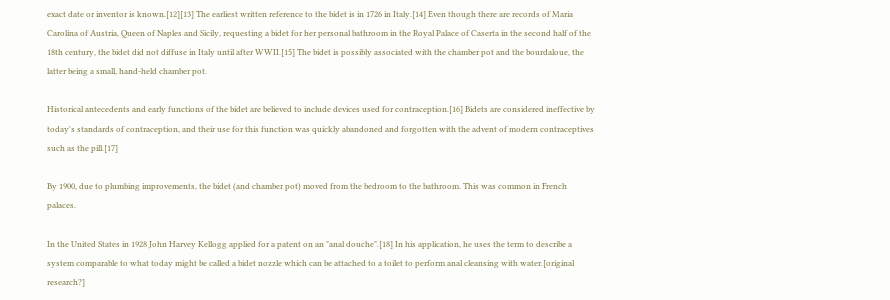exact date or inventor is known.[12][13] The earliest written reference to the bidet is in 1726 in Italy.[14] Even though there are records of Maria Carolina of Austria, Queen of Naples and Sicily, requesting a bidet for her personal bathroom in the Royal Palace of Caserta in the second half of the 18th century, the bidet did not diffuse in Italy until after WWII.[15] The bidet is possibly associated with the chamber pot and the bourdaloue, the latter being a small, hand-held chamber pot.

Historical antecedents and early functions of the bidet are believed to include devices used for contraception.[16] Bidets are considered ineffective by today's standards of contraception, and their use for this function was quickly abandoned and forgotten with the advent of modern contraceptives such as the pill.[17]

By 1900, due to plumbing improvements, the bidet (and chamber pot) moved from the bedroom to the bathroom. This was common in French palaces.

In the United States in 1928 John Harvey Kellogg applied for a patent on an "anal douche".[18] In his application, he uses the term to describe a system comparable to what today might be called a bidet nozzle which can be attached to a toilet to perform anal cleansing with water.[original research?]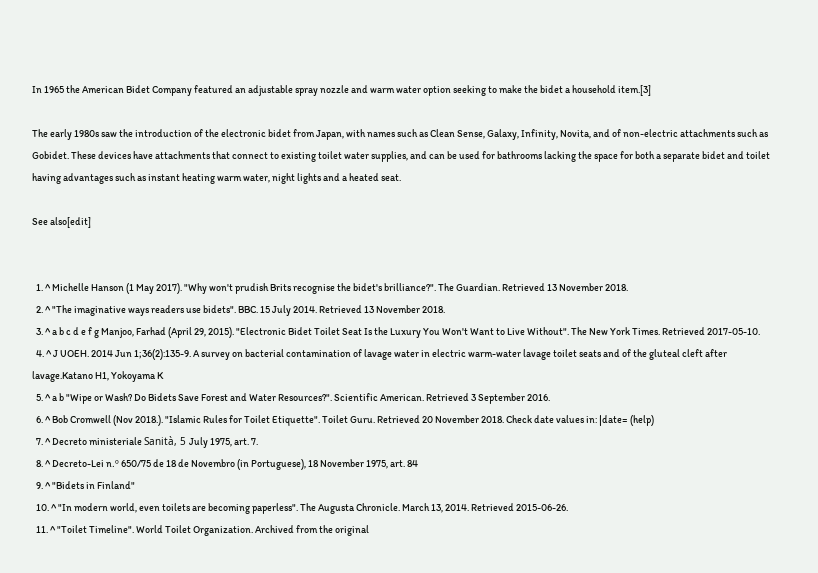In 1965 the American Bidet Company featured an adjustable spray nozzle and warm water option seeking to make the bidet a household item.[3]

The early 1980s saw the introduction of the electronic bidet from Japan, with names such as Clean Sense, Galaxy, Infinity, Novita, and of non-electric attachments such as Gobidet. These devices have attachments that connect to existing toilet water supplies, and can be used for bathrooms lacking the space for both a separate bidet and toilet having advantages such as instant heating warm water, night lights and a heated seat.

See also[edit]


  1. ^ Michelle Hanson (1 May 2017). "Why won't prudish Brits recognise the bidet's brilliance?". The Guardian. Retrieved 13 November 2018.
  2. ^ "The imaginative ways readers use bidets". BBC. 15 July 2014. Retrieved 13 November 2018.
  3. ^ a b c d e f g Manjoo, Farhad (April 29, 2015). "Electronic Bidet Toilet Seat Is the Luxury You Won't Want to Live Without". The New York Times. Retrieved 2017-05-10.
  4. ^ J UOEH. 2014 Jun 1;36(2):135-9. A survey on bacterial contamination of lavage water in electric warm-water lavage toilet seats and of the gluteal cleft after lavage.Katano H1, Yokoyama K
  5. ^ a b "Wipe or Wash? Do Bidets Save Forest and Water Resources?". Scientific American. Retrieved 3 September 2016.
  6. ^ Bob Cromwell (Nov 2018.). "Islamic Rules for Toilet Etiquette". Toilet Guru. Retrieved 20 November 2018. Check date values in: |date= (help)
  7. ^ Decreto ministeriale Sanità, 5 July 1975, art. 7.
  8. ^ Decreto-Lei n.º 650/75 de 18 de Novembro (in Portuguese), 18 November 1975, art. 84
  9. ^ "Bidets in Finland"
  10. ^ "In modern world, even toilets are becoming paperless". The Augusta Chronicle. March 13, 2014. Retrieved 2015-06-26.
  11. ^ "Toilet Timeline". World Toilet Organization. Archived from the original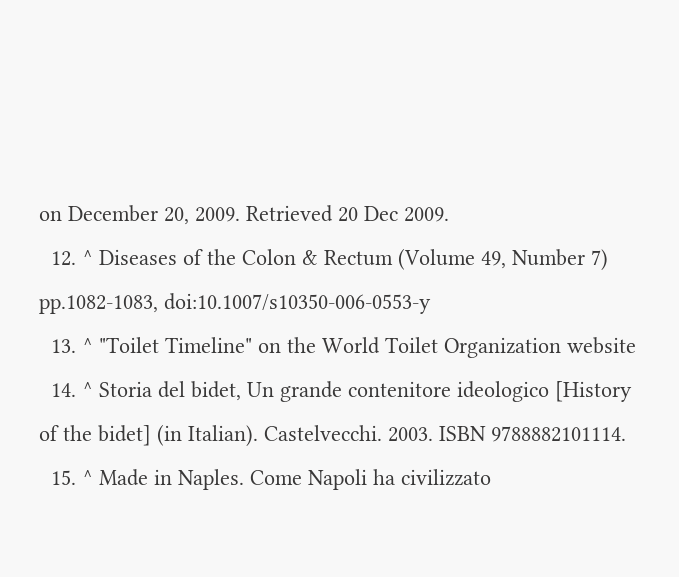on December 20, 2009. Retrieved 20 Dec 2009.
  12. ^ Diseases of the Colon & Rectum (Volume 49, Number 7) pp.1082-1083, doi:10.1007/s10350-006-0553-y
  13. ^ "Toilet Timeline" on the World Toilet Organization website
  14. ^ Storia del bidet, Un grande contenitore ideologico [History of the bidet] (in Italian). Castelvecchi. 2003. ISBN 9788882101114.
  15. ^ Made in Naples. Come Napoli ha civilizzato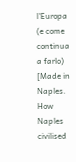l'Europa (e come continua a farlo) [Made in Naples. How Naples civilised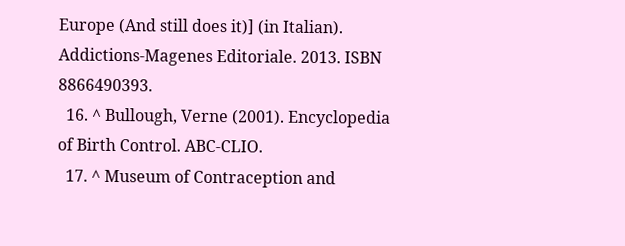Europe (And still does it)] (in Italian). Addictions-Magenes Editoriale. 2013. ISBN 8866490393.
  16. ^ Bullough, Verne (2001). Encyclopedia of Birth Control. ABC-CLIO.
  17. ^ Museum of Contraception and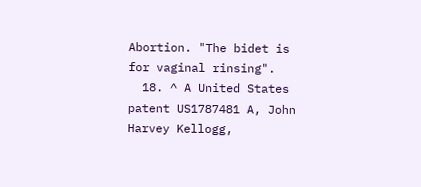Abortion. "The bidet is for vaginal rinsing".
  18. ^ A United States patent US1787481 A, John Harvey Kellogg,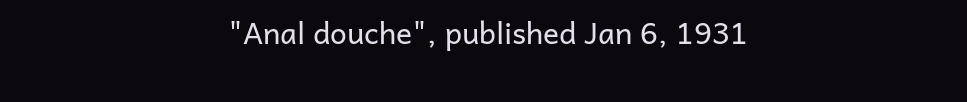"Anal douche", published Jan 6, 1931